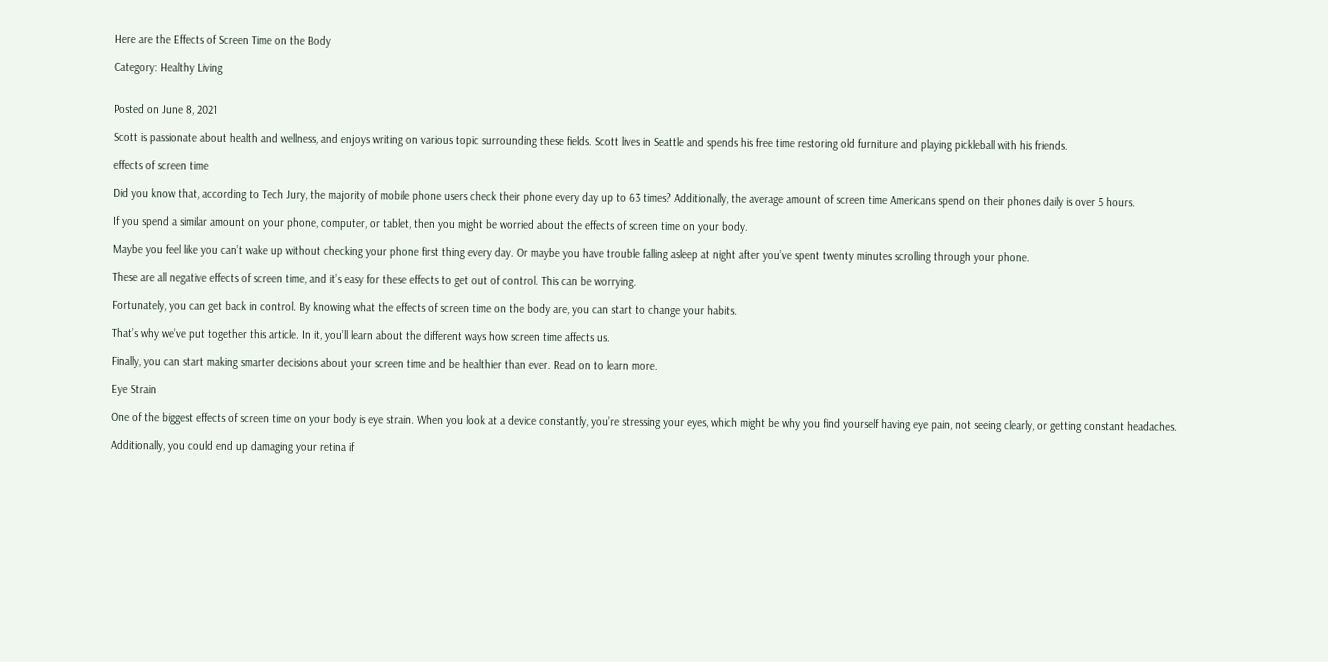Here are the Effects of Screen Time on the Body

Category: Healthy Living


Posted on June 8, 2021

Scott is passionate about health and wellness, and enjoys writing on various topic surrounding these fields. Scott lives in Seattle and spends his free time restoring old furniture and playing pickleball with his friends.

effects of screen time

Did you know that, according to Tech Jury, the majority of mobile phone users check their phone every day up to 63 times? Additionally, the average amount of screen time Americans spend on their phones daily is over 5 hours.

If you spend a similar amount on your phone, computer, or tablet, then you might be worried about the effects of screen time on your body.

Maybe you feel like you can’t wake up without checking your phone first thing every day. Or maybe you have trouble falling asleep at night after you’ve spent twenty minutes scrolling through your phone.

These are all negative effects of screen time, and it’s easy for these effects to get out of control. This can be worrying.

Fortunately, you can get back in control. By knowing what the effects of screen time on the body are, you can start to change your habits.

That’s why we’ve put together this article. In it, you’ll learn about the different ways how screen time affects us.

Finally, you can start making smarter decisions about your screen time and be healthier than ever. Read on to learn more.

Eye Strain

One of the biggest effects of screen time on your body is eye strain. When you look at a device constantly, you’re stressing your eyes, which might be why you find yourself having eye pain, not seeing clearly, or getting constant headaches.

Additionally, you could end up damaging your retina if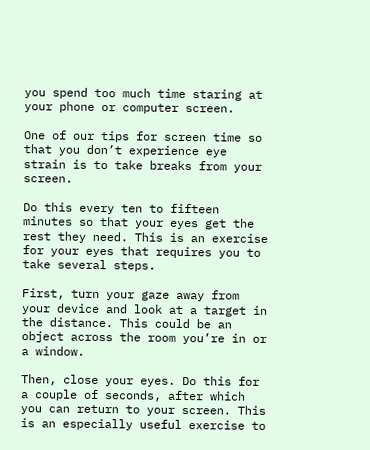you spend too much time staring at your phone or computer screen.

One of our tips for screen time so that you don’t experience eye strain is to take breaks from your screen.

Do this every ten to fifteen minutes so that your eyes get the rest they need. This is an exercise for your eyes that requires you to take several steps.

First, turn your gaze away from your device and look at a target in the distance. This could be an object across the room you’re in or a window.

Then, close your eyes. Do this for a couple of seconds, after which you can return to your screen. This is an especially useful exercise to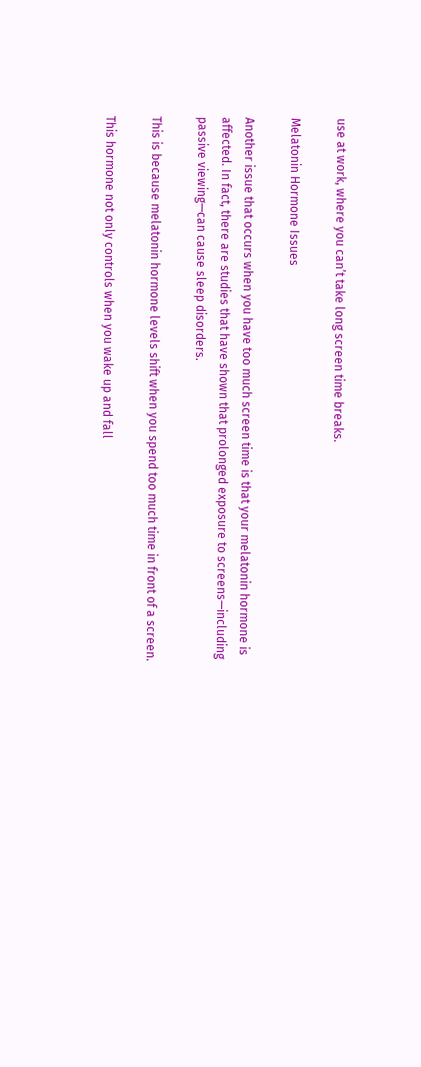use at work, where you can’t take long screen time breaks.

Melatonin Hormone Issues

Another issue that occurs when you have too much screen time is that your melatonin hormone is affected. In fact, there are studies that have shown that prolonged exposure to screens—including passive viewing—can cause sleep disorders.

This is because melatonin hormone levels shift when you spend too much time in front of a screen.

This hormone not only controls when you wake up and fall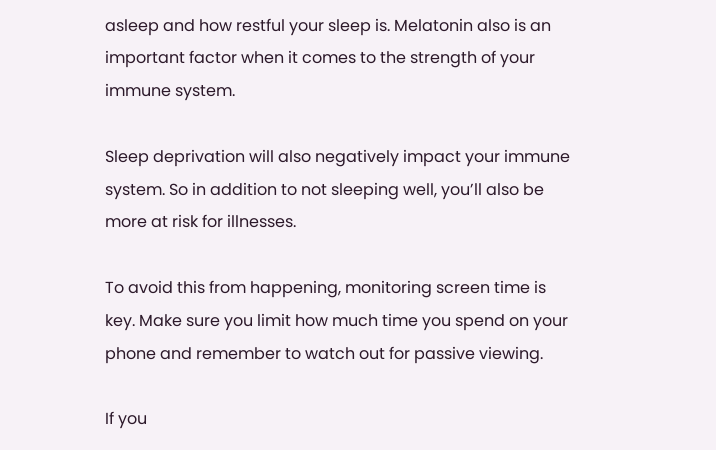asleep and how restful your sleep is. Melatonin also is an important factor when it comes to the strength of your immune system.

Sleep deprivation will also negatively impact your immune system. So in addition to not sleeping well, you’ll also be more at risk for illnesses.

To avoid this from happening, monitoring screen time is key. Make sure you limit how much time you spend on your phone and remember to watch out for passive viewing.

If you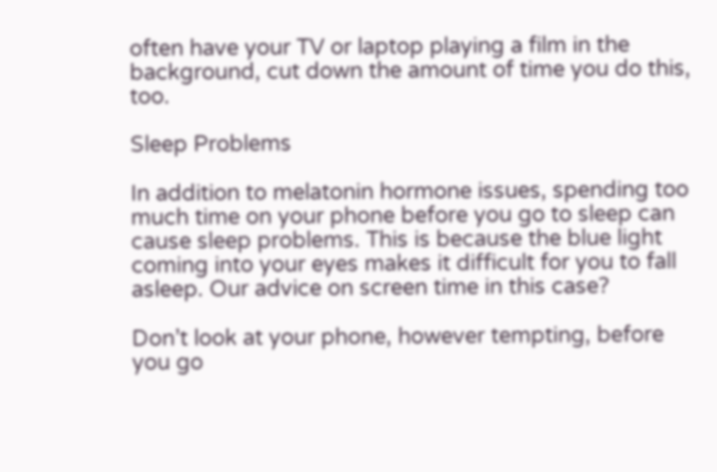often have your TV or laptop playing a film in the background, cut down the amount of time you do this, too.

Sleep Problems

In addition to melatonin hormone issues, spending too much time on your phone before you go to sleep can cause sleep problems. This is because the blue light coming into your eyes makes it difficult for you to fall asleep. Our advice on screen time in this case?

Don’t look at your phone, however tempting, before you go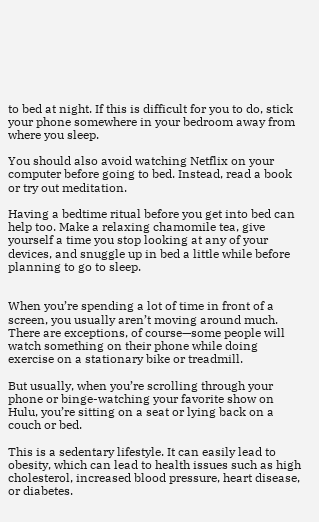to bed at night. If this is difficult for you to do, stick your phone somewhere in your bedroom away from where you sleep.

You should also avoid watching Netflix on your computer before going to bed. Instead, read a book or try out meditation.

Having a bedtime ritual before you get into bed can help too. Make a relaxing chamomile tea, give yourself a time you stop looking at any of your devices, and snuggle up in bed a little while before planning to go to sleep.


When you’re spending a lot of time in front of a screen, you usually aren’t moving around much. There are exceptions, of course—some people will watch something on their phone while doing exercise on a stationary bike or treadmill.

But usually, when you’re scrolling through your phone or binge-watching your favorite show on Hulu, you’re sitting on a seat or lying back on a couch or bed.

This is a sedentary lifestyle. It can easily lead to obesity, which can lead to health issues such as high cholesterol, increased blood pressure, heart disease, or diabetes.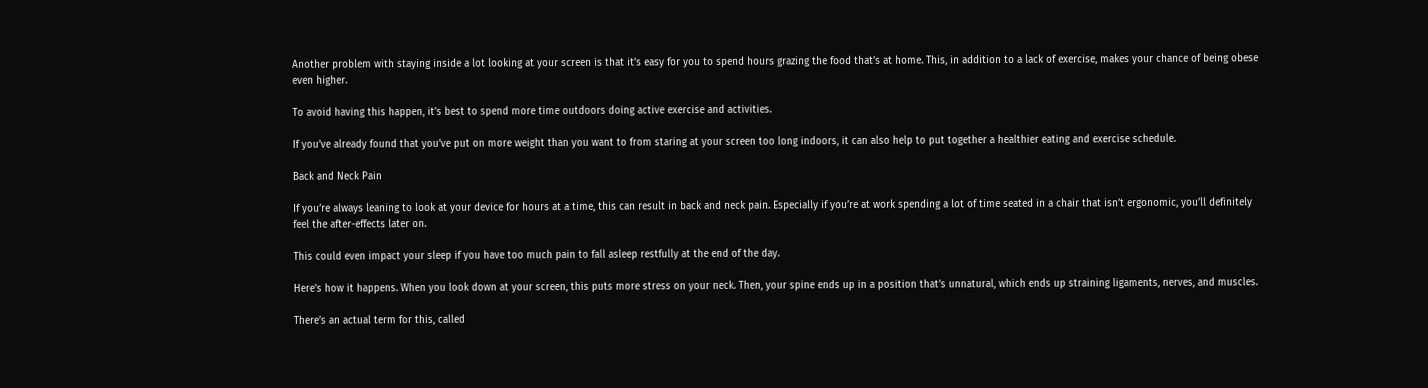Another problem with staying inside a lot looking at your screen is that it’s easy for you to spend hours grazing the food that’s at home. This, in addition to a lack of exercise, makes your chance of being obese even higher.

To avoid having this happen, it’s best to spend more time outdoors doing active exercise and activities.

If you’ve already found that you’ve put on more weight than you want to from staring at your screen too long indoors, it can also help to put together a healthier eating and exercise schedule.

Back and Neck Pain

If you’re always leaning to look at your device for hours at a time, this can result in back and neck pain. Especially if you’re at work spending a lot of time seated in a chair that isn’t ergonomic, you’ll definitely feel the after-effects later on.

This could even impact your sleep if you have too much pain to fall asleep restfully at the end of the day.

Here’s how it happens. When you look down at your screen, this puts more stress on your neck. Then, your spine ends up in a position that’s unnatural, which ends up straining ligaments, nerves, and muscles.

There’s an actual term for this, called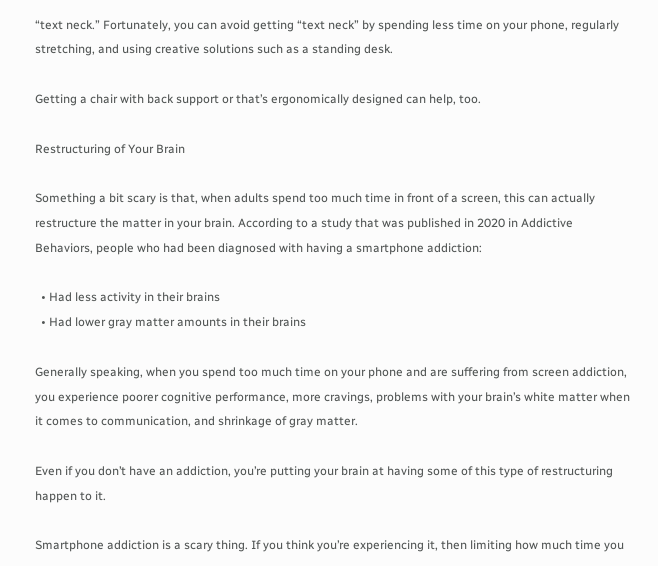“text neck.” Fortunately, you can avoid getting “text neck” by spending less time on your phone, regularly stretching, and using creative solutions such as a standing desk.

Getting a chair with back support or that’s ergonomically designed can help, too.

Restructuring of Your Brain

Something a bit scary is that, when adults spend too much time in front of a screen, this can actually restructure the matter in your brain. According to a study that was published in 2020 in Addictive Behaviors, people who had been diagnosed with having a smartphone addiction:

  • Had less activity in their brains
  • Had lower gray matter amounts in their brains

Generally speaking, when you spend too much time on your phone and are suffering from screen addiction, you experience poorer cognitive performance, more cravings, problems with your brain’s white matter when it comes to communication, and shrinkage of gray matter.

Even if you don’t have an addiction, you’re putting your brain at having some of this type of restructuring happen to it.

Smartphone addiction is a scary thing. If you think you’re experiencing it, then limiting how much time you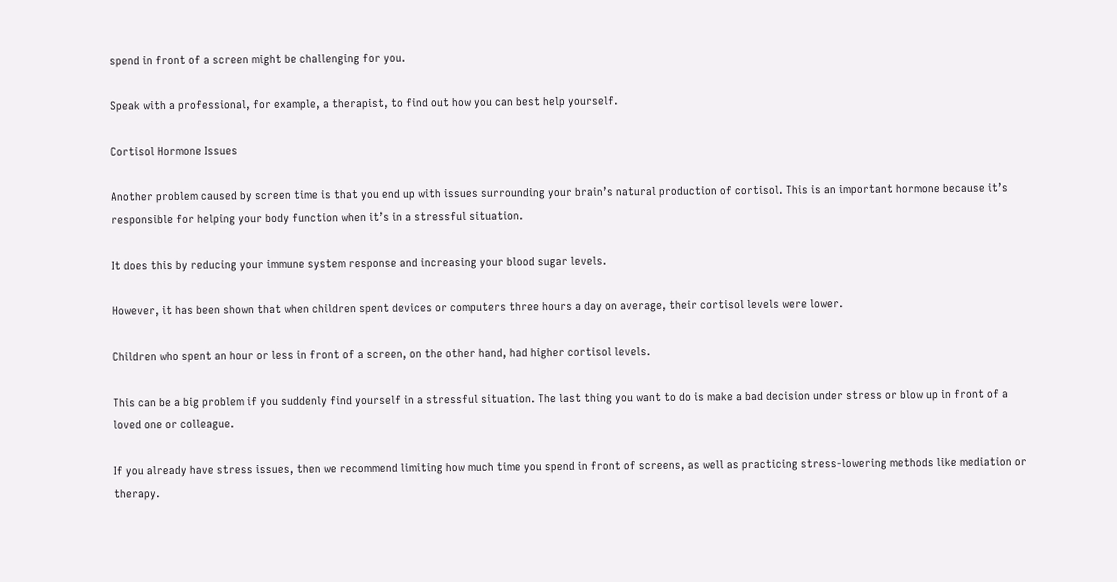spend in front of a screen might be challenging for you.

Speak with a professional, for example, a therapist, to find out how you can best help yourself.

Cortisol Hormone Issues

Another problem caused by screen time is that you end up with issues surrounding your brain’s natural production of cortisol. This is an important hormone because it’s responsible for helping your body function when it’s in a stressful situation.

It does this by reducing your immune system response and increasing your blood sugar levels.

However, it has been shown that when children spent devices or computers three hours a day on average, their cortisol levels were lower.

Children who spent an hour or less in front of a screen, on the other hand, had higher cortisol levels.

This can be a big problem if you suddenly find yourself in a stressful situation. The last thing you want to do is make a bad decision under stress or blow up in front of a loved one or colleague.

If you already have stress issues, then we recommend limiting how much time you spend in front of screens, as well as practicing stress-lowering methods like mediation or therapy.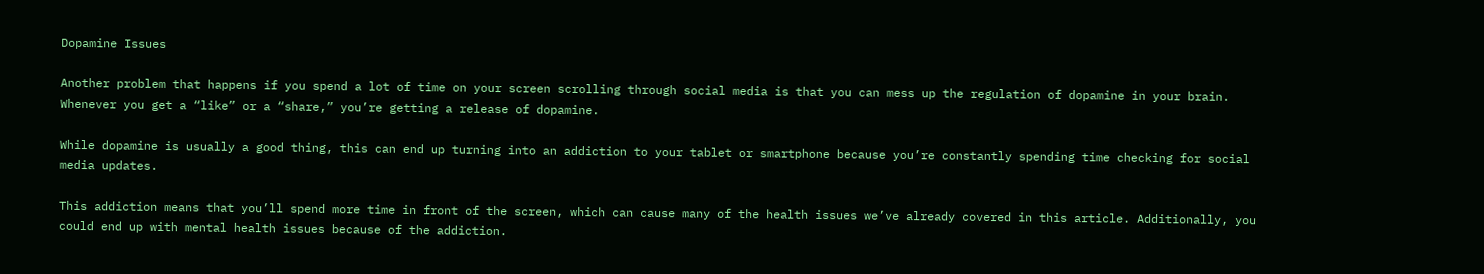Dopamine Issues

Another problem that happens if you spend a lot of time on your screen scrolling through social media is that you can mess up the regulation of dopamine in your brain. Whenever you get a “like” or a “share,” you’re getting a release of dopamine.

While dopamine is usually a good thing, this can end up turning into an addiction to your tablet or smartphone because you’re constantly spending time checking for social media updates.

This addiction means that you’ll spend more time in front of the screen, which can cause many of the health issues we’ve already covered in this article. Additionally, you could end up with mental health issues because of the addiction.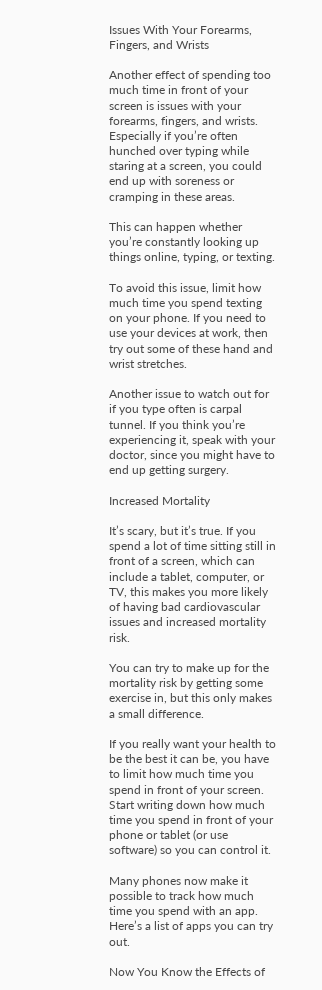Issues With Your Forearms, Fingers, and Wrists

Another effect of spending too much time in front of your screen is issues with your forearms, fingers, and wrists. Especially if you’re often hunched over typing while staring at a screen, you could end up with soreness or cramping in these areas.

This can happen whether you’re constantly looking up things online, typing, or texting.

To avoid this issue, limit how much time you spend texting on your phone. If you need to use your devices at work, then try out some of these hand and wrist stretches.

Another issue to watch out for if you type often is carpal tunnel. If you think you’re experiencing it, speak with your doctor, since you might have to end up getting surgery.

Increased Mortality

It’s scary, but it’s true. If you spend a lot of time sitting still in front of a screen, which can include a tablet, computer, or TV, this makes you more likely of having bad cardiovascular issues and increased mortality risk.

You can try to make up for the mortality risk by getting some exercise in, but this only makes a small difference.

If you really want your health to be the best it can be, you have to limit how much time you spend in front of your screen. Start writing down how much time you spend in front of your phone or tablet (or use software) so you can control it.

Many phones now make it possible to track how much time you spend with an app. Here’s a list of apps you can try out.

Now You Know the Effects of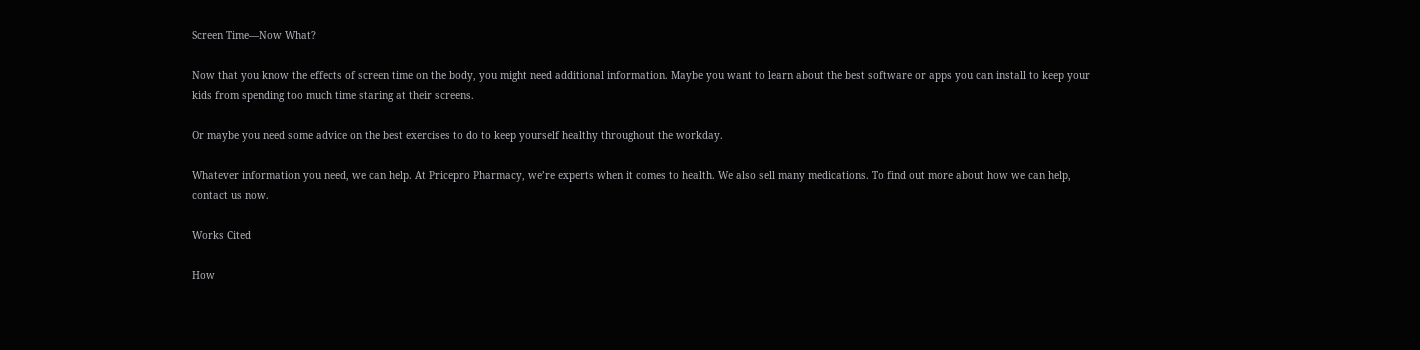Screen Time—Now What?

Now that you know the effects of screen time on the body, you might need additional information. Maybe you want to learn about the best software or apps you can install to keep your kids from spending too much time staring at their screens.

Or maybe you need some advice on the best exercises to do to keep yourself healthy throughout the workday.

Whatever information you need, we can help. At Pricepro Pharmacy, we’re experts when it comes to health. We also sell many medications. To find out more about how we can help, contact us now.

Works Cited

How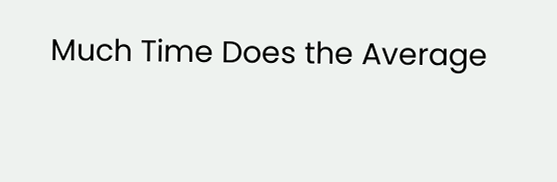Much Time Does the Average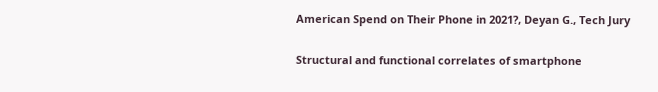American Spend on Their Phone in 2021?, Deyan G., Tech Jury

Structural and functional correlates of smartphone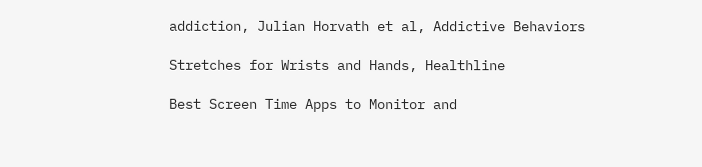addiction, Julian Horvath et al, Addictive Behaviors

Stretches for Wrists and Hands, Healthline

Best Screen Time Apps to Monitor and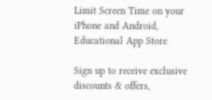Limit Screen Time on your iPhone and Android, Educational App Store

Sign up to receive exclusive discounts & offers,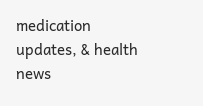medication updates, & health news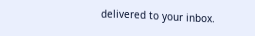delivered to your inbox.